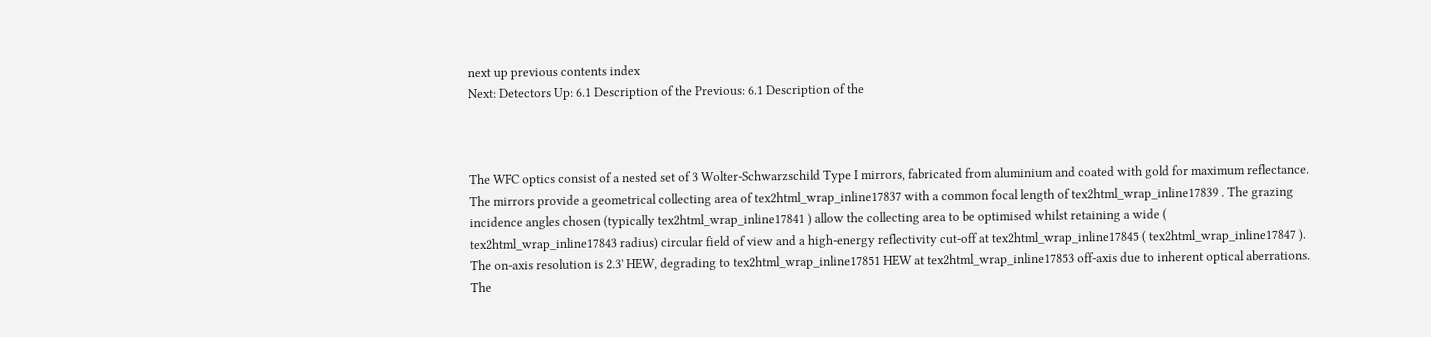next up previous contents index
Next: Detectors Up: 6.1 Description of the Previous: 6.1 Description of the



The WFC optics consist of a nested set of 3 Wolter-Schwarzschild Type I mirrors, fabricated from aluminium and coated with gold for maximum reflectance. The mirrors provide a geometrical collecting area of tex2html_wrap_inline17837 with a common focal length of tex2html_wrap_inline17839 . The grazing incidence angles chosen (typically tex2html_wrap_inline17841 ) allow the collecting area to be optimised whilst retaining a wide ( tex2html_wrap_inline17843 radius) circular field of view and a high-energy reflectivity cut-off at tex2html_wrap_inline17845 ( tex2html_wrap_inline17847 ).       The on-axis resolution is 2.3' HEW, degrading to tex2html_wrap_inline17851 HEW at tex2html_wrap_inline17853 off-axis due to inherent optical aberrations. The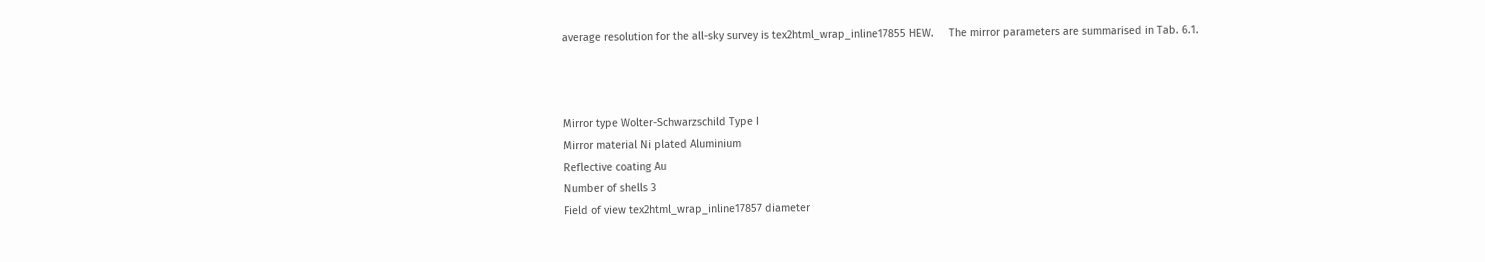average resolution for the all-sky survey is tex2html_wrap_inline17855 HEW.     The mirror parameters are summarised in Tab. 6.1.



Mirror type Wolter-Schwarzschild Type I
Mirror material Ni plated Aluminium
Reflective coating Au
Number of shells 3
Field of view tex2html_wrap_inline17857 diameter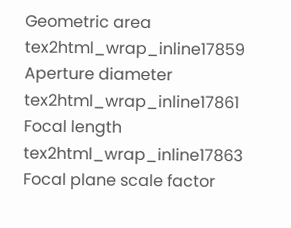Geometric area tex2html_wrap_inline17859
Aperture diameter tex2html_wrap_inline17861
Focal length tex2html_wrap_inline17863
Focal plane scale factor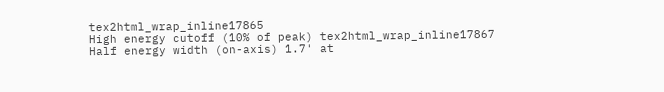tex2html_wrap_inline17865
High energy cutoff (10% of peak) tex2html_wrap_inline17867
Half energy width (on-axis) 1.7' at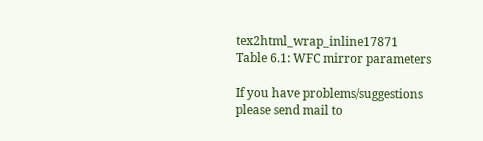tex2html_wrap_inline17871
Table 6.1: WFC mirror parameters

If you have problems/suggestions please send mail to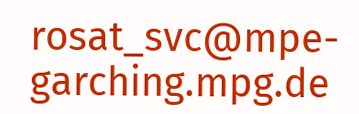rosat_svc@mpe-garching.mpg.de